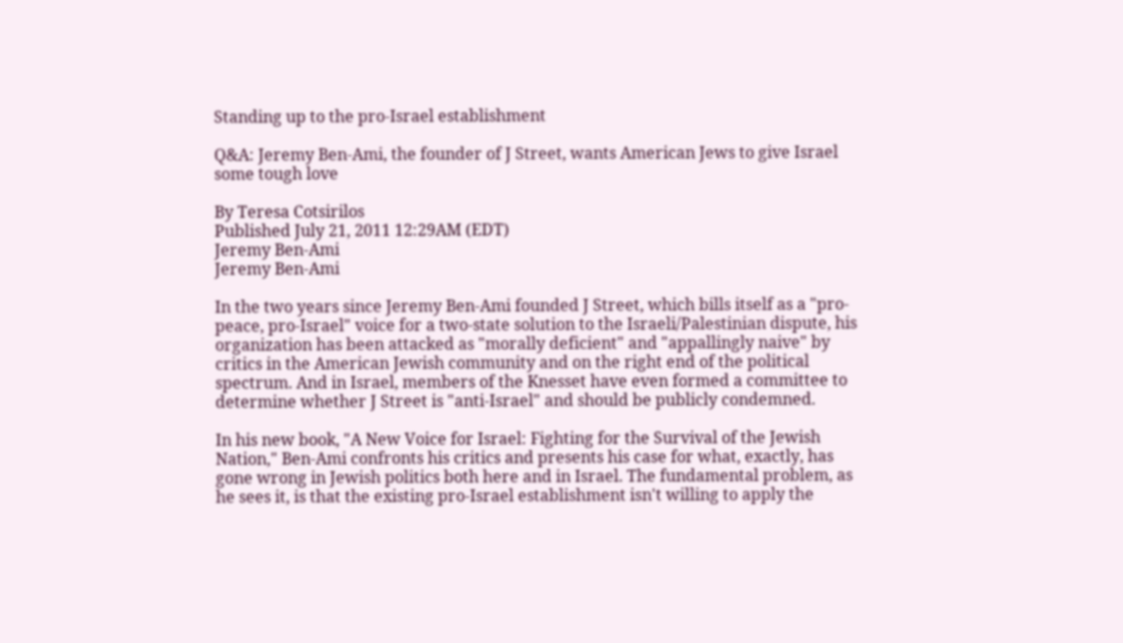Standing up to the pro-Israel establishment

Q&A: Jeremy Ben-Ami, the founder of J Street, wants American Jews to give Israel some tough love

By Teresa Cotsirilos
Published July 21, 2011 12:29AM (EDT)
Jeremy Ben-Ami
Jeremy Ben-Ami

In the two years since Jeremy Ben-Ami founded J Street, which bills itself as a "pro-peace, pro-Israel" voice for a two-state solution to the Israeli/Palestinian dispute, his organization has been attacked as "morally deficient" and "appallingly naive" by critics in the American Jewish community and on the right end of the political spectrum. And in Israel, members of the Knesset have even formed a committee to determine whether J Street is "anti-Israel" and should be publicly condemned.

In his new book, "A New Voice for Israel: Fighting for the Survival of the Jewish Nation," Ben-Ami confronts his critics and presents his case for what, exactly, has gone wrong in Jewish politics both here and in Israel. The fundamental problem, as he sees it, is that the existing pro-Israel establishment isn't willing to apply the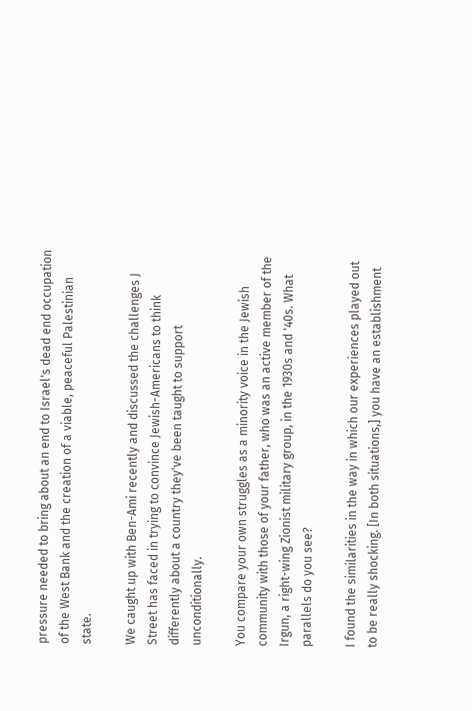pressure needed to bring about an end to Israel's dead end occupation of the West Bank and the creation of a viable, peaceful Palestinian state.

We caught up with Ben-Ami recently and discussed the challenges J Street has faced in trying to convince Jewish-Americans to think differently about a country they've been taught to support unconditionally.

You compare your own struggles as a minority voice in the Jewish community with those of your father, who was an active member of the Irgun, a right-wing Zionist military group, in the 1930s and '40s. What parallels do you see?

I found the similarities in the way in which our experiences played out to be really shocking. [In both situations,] you have an establishment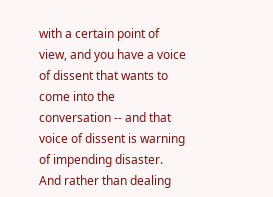with a certain point of view, and you have a voice of dissent that wants to come into the conversation -- and that voice of dissent is warning of impending disaster. And rather than dealing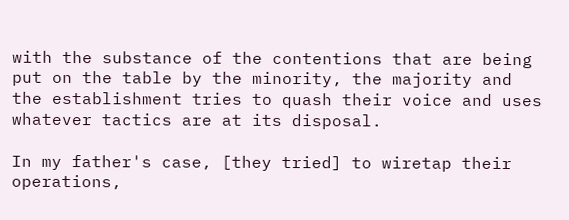with the substance of the contentions that are being put on the table by the minority, the majority and the establishment tries to quash their voice and uses whatever tactics are at its disposal.

In my father's case, [they tried] to wiretap their operations,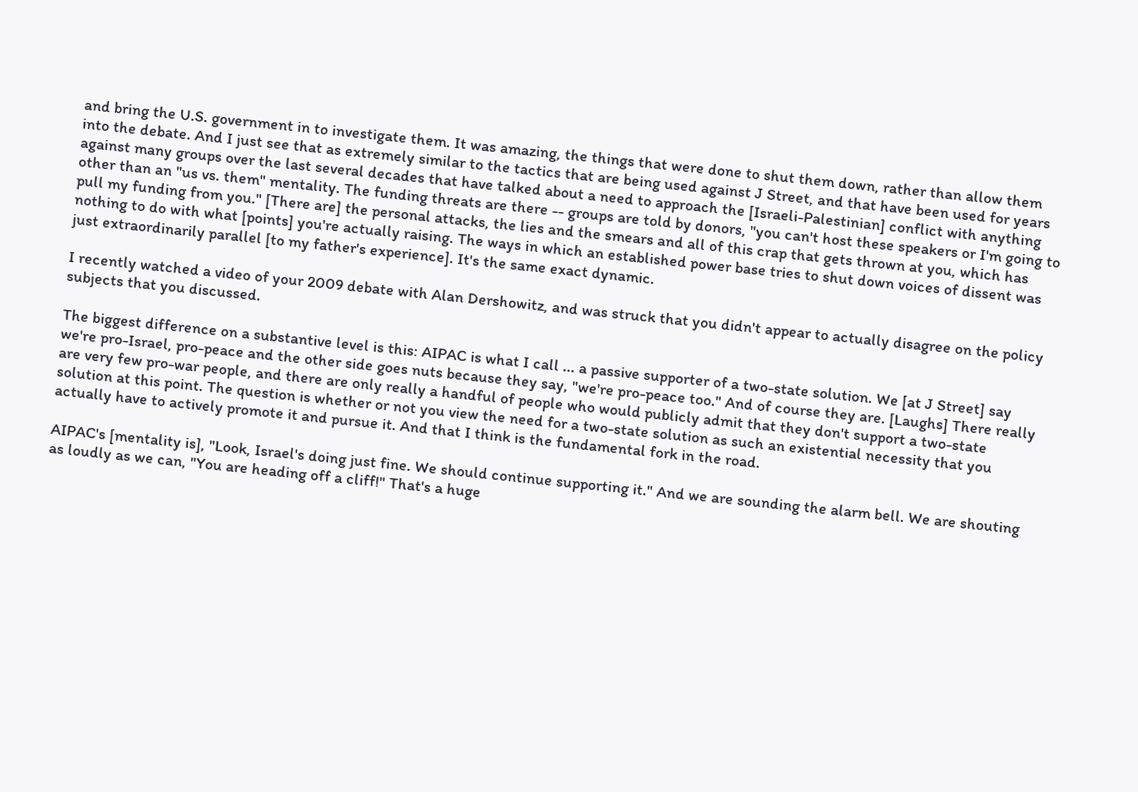and bring the U.S. government in to investigate them. It was amazing, the things that were done to shut them down, rather than allow them into the debate. And I just see that as extremely similar to the tactics that are being used against J Street, and that have been used for years against many groups over the last several decades that have talked about a need to approach the [Israeli-Palestinian] conflict with anything other than an "us vs. them" mentality. The funding threats are there -- groups are told by donors, "you can't host these speakers or I'm going to pull my funding from you." [There are] the personal attacks, the lies and the smears and all of this crap that gets thrown at you, which has nothing to do with what [points] you're actually raising. The ways in which an established power base tries to shut down voices of dissent was just extraordinarily parallel [to my father's experience]. It's the same exact dynamic.

I recently watched a video of your 2009 debate with Alan Dershowitz, and was struck that you didn't appear to actually disagree on the policy subjects that you discussed.

The biggest difference on a substantive level is this: AIPAC is what I call ... a passive supporter of a two-state solution. We [at J Street] say we're pro-Israel, pro-peace and the other side goes nuts because they say, "we're pro-peace too." And of course they are. [Laughs] There really are very few pro-war people, and there are only really a handful of people who would publicly admit that they don't support a two-state solution at this point. The question is whether or not you view the need for a two-state solution as such an existential necessity that you actually have to actively promote it and pursue it. And that I think is the fundamental fork in the road.

AIPAC's [mentality is], "Look, Israel's doing just fine. We should continue supporting it." And we are sounding the alarm bell. We are shouting as loudly as we can, "You are heading off a cliff!" That's a huge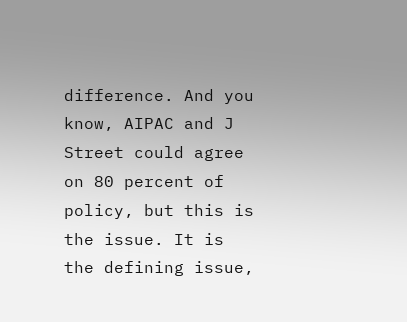difference. And you know, AIPAC and J Street could agree on 80 percent of policy, but this is the issue. It is the defining issue,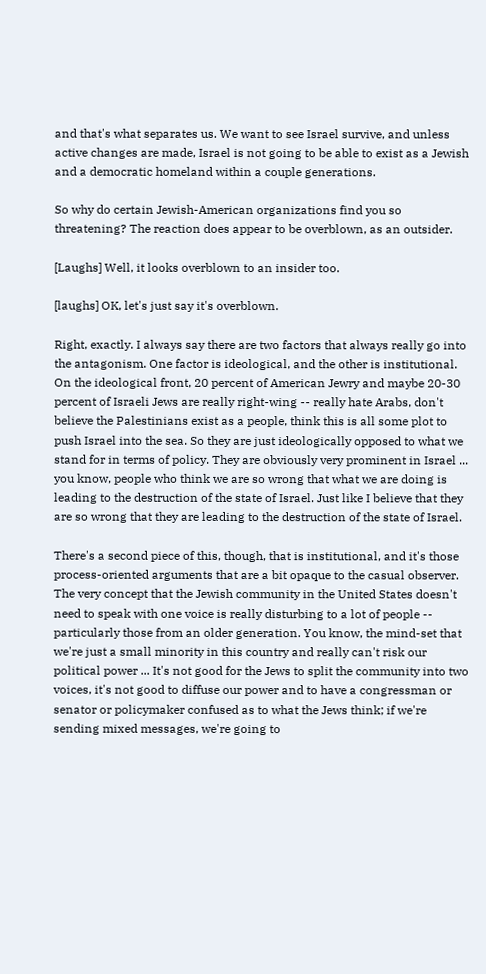and that's what separates us. We want to see Israel survive, and unless active changes are made, Israel is not going to be able to exist as a Jewish and a democratic homeland within a couple generations.

So why do certain Jewish-American organizations find you so threatening? The reaction does appear to be overblown, as an outsider.

[Laughs] Well, it looks overblown to an insider too.

[laughs] OK, let's just say it's overblown.

Right, exactly. I always say there are two factors that always really go into the antagonism. One factor is ideological, and the other is institutional. On the ideological front, 20 percent of American Jewry and maybe 20-30 percent of Israeli Jews are really right-wing -- really hate Arabs, don't believe the Palestinians exist as a people, think this is all some plot to push Israel into the sea. So they are just ideologically opposed to what we stand for in terms of policy. They are obviously very prominent in Israel ... you know, people who think we are so wrong that what we are doing is leading to the destruction of the state of Israel. Just like I believe that they are so wrong that they are leading to the destruction of the state of Israel.

There's a second piece of this, though, that is institutional, and it's those process-oriented arguments that are a bit opaque to the casual observer. The very concept that the Jewish community in the United States doesn't need to speak with one voice is really disturbing to a lot of people -- particularly those from an older generation. You know, the mind-set that we're just a small minority in this country and really can't risk our political power ... It's not good for the Jews to split the community into two voices, it's not good to diffuse our power and to have a congressman or senator or policymaker confused as to what the Jews think; if we're sending mixed messages, we're going to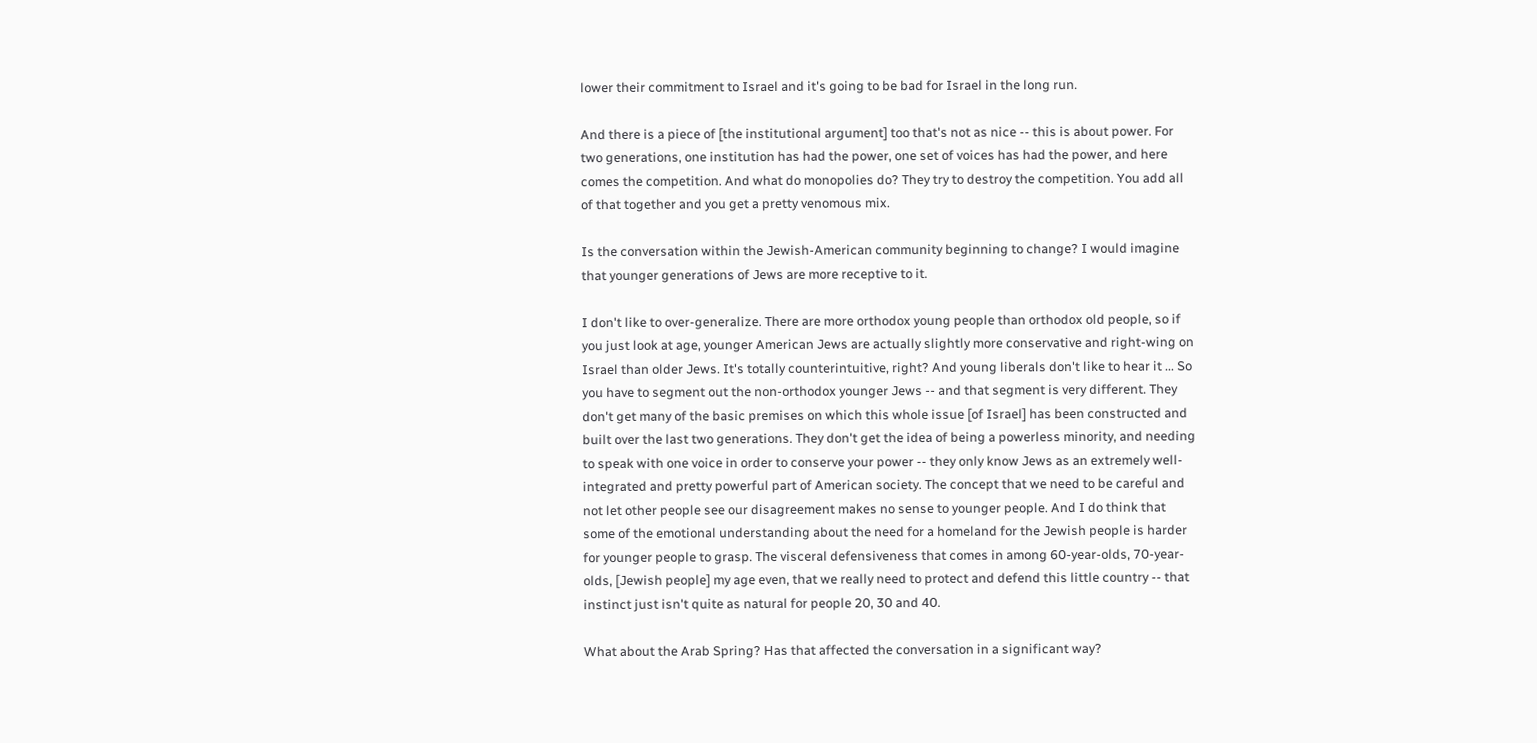lower their commitment to Israel and it's going to be bad for Israel in the long run.

And there is a piece of [the institutional argument] too that's not as nice -- this is about power. For two generations, one institution has had the power, one set of voices has had the power, and here comes the competition. And what do monopolies do? They try to destroy the competition. You add all of that together and you get a pretty venomous mix.

Is the conversation within the Jewish-American community beginning to change? I would imagine that younger generations of Jews are more receptive to it.

I don't like to over-generalize. There are more orthodox young people than orthodox old people, so if you just look at age, younger American Jews are actually slightly more conservative and right-wing on Israel than older Jews. It's totally counterintuitive, right? And young liberals don't like to hear it ... So you have to segment out the non-orthodox younger Jews -- and that segment is very different. They don't get many of the basic premises on which this whole issue [of Israel] has been constructed and built over the last two generations. They don't get the idea of being a powerless minority, and needing to speak with one voice in order to conserve your power -- they only know Jews as an extremely well-integrated and pretty powerful part of American society. The concept that we need to be careful and not let other people see our disagreement makes no sense to younger people. And I do think that some of the emotional understanding about the need for a homeland for the Jewish people is harder for younger people to grasp. The visceral defensiveness that comes in among 60-year-olds, 70-year-olds, [Jewish people] my age even, that we really need to protect and defend this little country -- that instinct just isn't quite as natural for people 20, 30 and 40.

What about the Arab Spring? Has that affected the conversation in a significant way?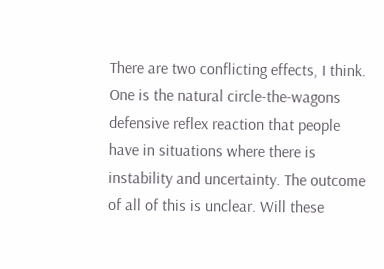There are two conflicting effects, I think. One is the natural circle-the-wagons defensive reflex reaction that people have in situations where there is instability and uncertainty. The outcome of all of this is unclear. Will these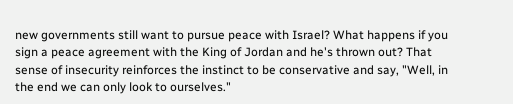new governments still want to pursue peace with Israel? What happens if you sign a peace agreement with the King of Jordan and he's thrown out? That sense of insecurity reinforces the instinct to be conservative and say, "Well, in the end we can only look to ourselves."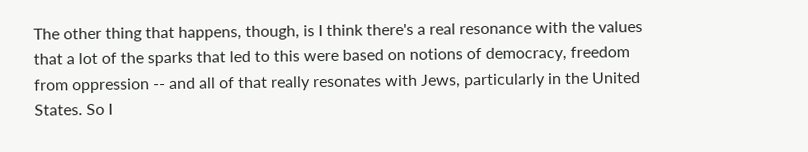The other thing that happens, though, is I think there's a real resonance with the values that a lot of the sparks that led to this were based on notions of democracy, freedom from oppression -- and all of that really resonates with Jews, particularly in the United States. So I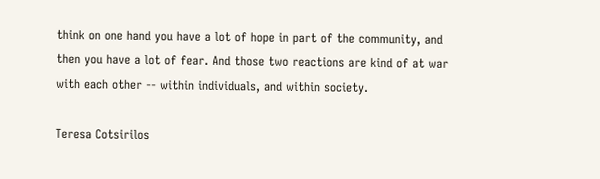think on one hand you have a lot of hope in part of the community, and then you have a lot of fear. And those two reactions are kind of at war with each other -- within individuals, and within society.

Teresa Cotsirilos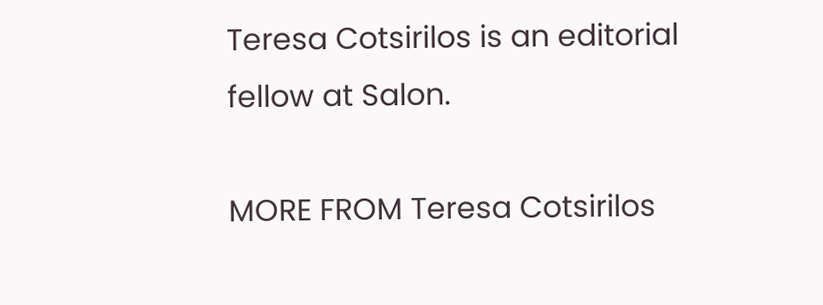Teresa Cotsirilos is an editorial fellow at Salon.

MORE FROM Teresa Cotsirilos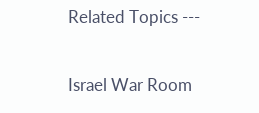Related Topics ---

Israel War Room